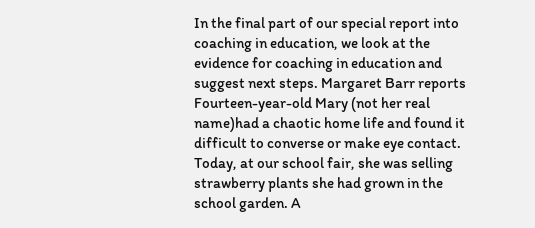In the final part of our special report into coaching in education, we look at the evidence for coaching in education and suggest next steps. Margaret Barr reports Fourteen-year-old Mary (not her real name)had a chaotic home life and found it difficult to converse or make eye contact.  Today, at our school fair, she was selling strawberry plants she had grown in the school garden. A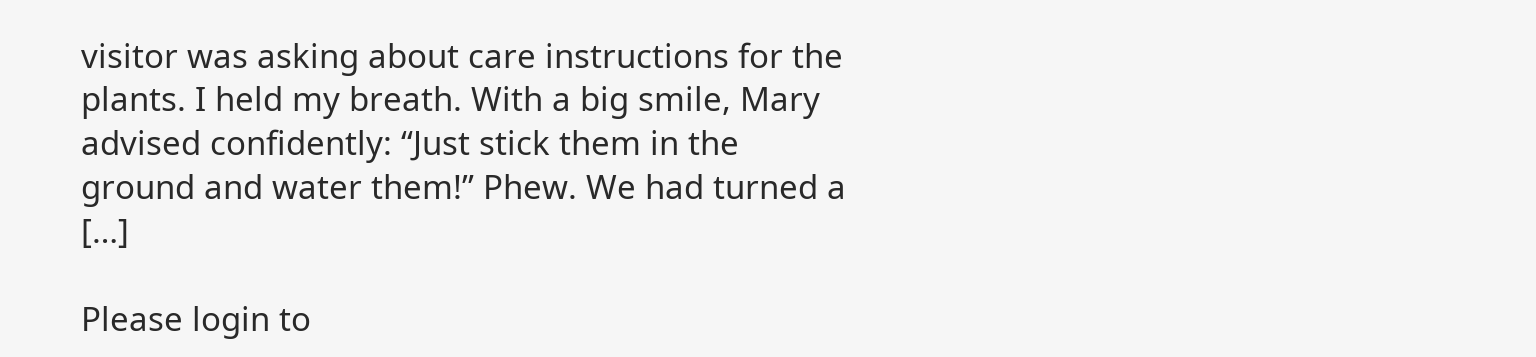visitor was asking about care instructions for the plants. I held my breath. With a big smile, Mary advised confidently: “Just stick them in the ground and water them!” Phew. We had turned a […]

Please login to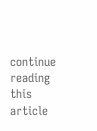continue reading this article